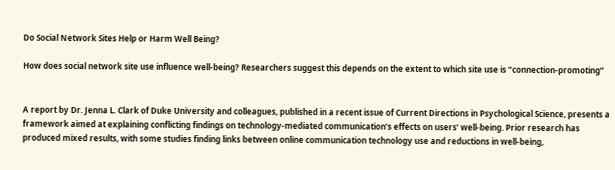Do Social Network Sites Help or Harm Well Being?

How does social network site use influence well-being? Researchers suggest this depends on the extent to which site use is “connection-promoting”


A report by Dr. Jenna L. Clark of Duke University and colleagues, published in a recent issue of Current Directions in Psychological Science, presents a framework aimed at explaining conflicting findings on technology-mediated communication’s effects on users’ well-being. Prior research has produced mixed results, with some studies finding links between online communication technology use and reductions in well-being,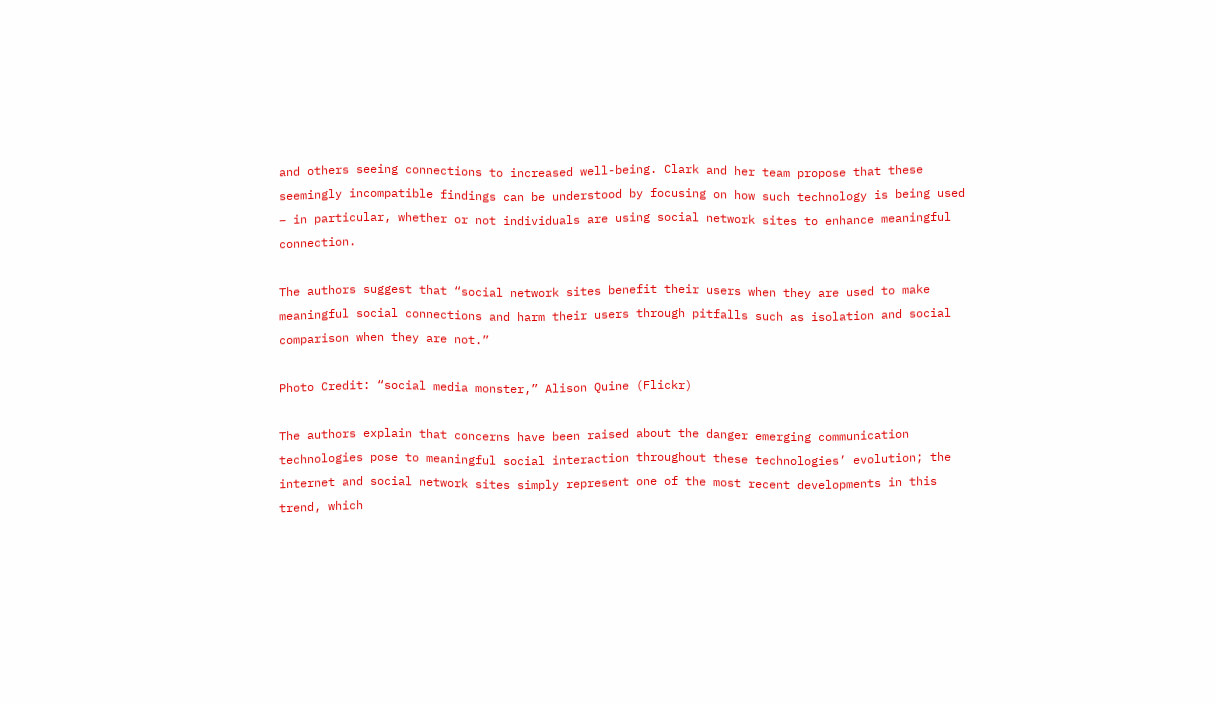and others seeing connections to increased well-being. Clark and her team propose that these seemingly incompatible findings can be understood by focusing on how such technology is being used – in particular, whether or not individuals are using social network sites to enhance meaningful connection.

The authors suggest that “social network sites benefit their users when they are used to make meaningful social connections and harm their users through pitfalls such as isolation and social comparison when they are not.”

Photo Credit: “social media monster,” Alison Quine (Flickr)

The authors explain that concerns have been raised about the danger emerging communication technologies pose to meaningful social interaction throughout these technologies’ evolution; the internet and social network sites simply represent one of the most recent developments in this trend, which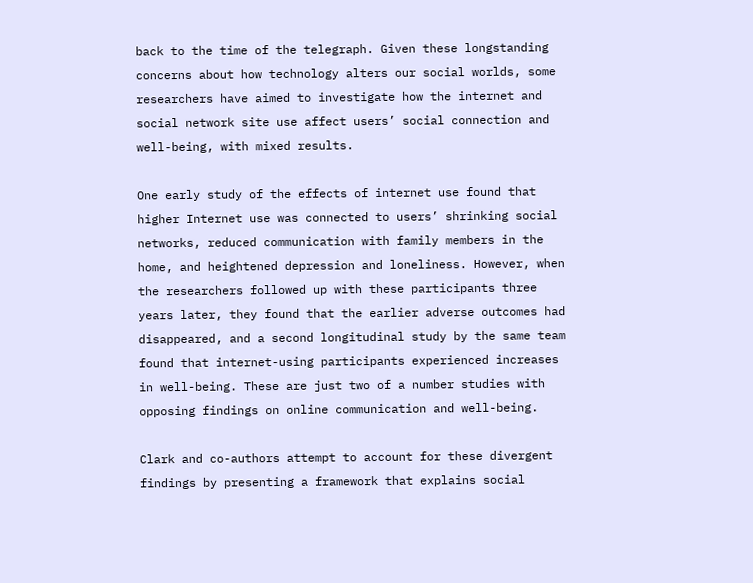back to the time of the telegraph. Given these longstanding concerns about how technology alters our social worlds, some researchers have aimed to investigate how the internet and social network site use affect users’ social connection and well-being, with mixed results.

One early study of the effects of internet use found that higher Internet use was connected to users’ shrinking social networks, reduced communication with family members in the home, and heightened depression and loneliness. However, when the researchers followed up with these participants three years later, they found that the earlier adverse outcomes had disappeared, and a second longitudinal study by the same team found that internet-using participants experienced increases in well-being. These are just two of a number studies with opposing findings on online communication and well-being.

Clark and co-authors attempt to account for these divergent findings by presenting a framework that explains social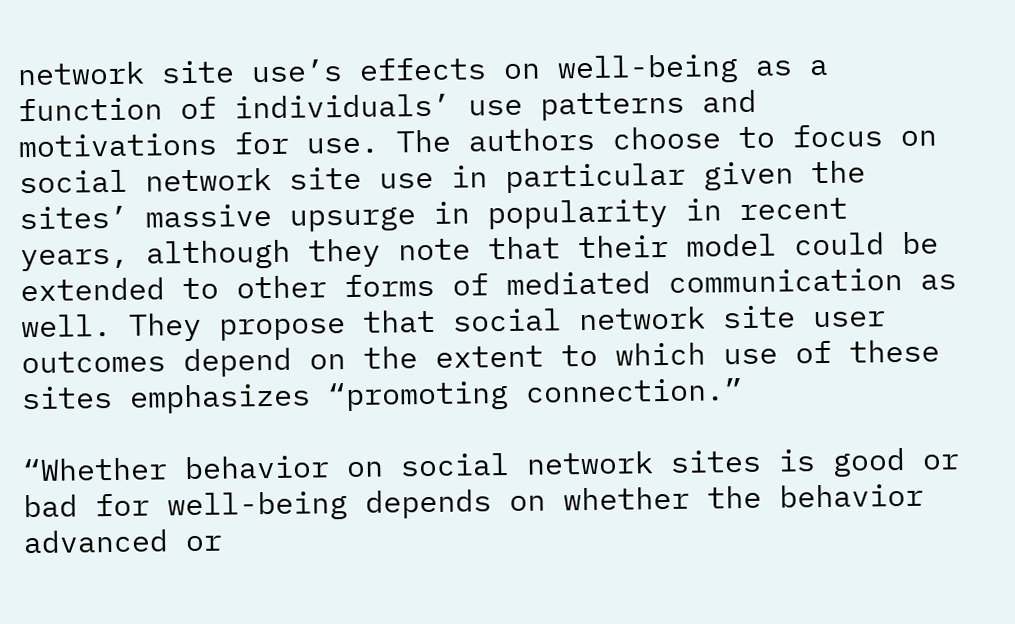network site use’s effects on well-being as a function of individuals’ use patterns and motivations for use. The authors choose to focus on social network site use in particular given the sites’ massive upsurge in popularity in recent years, although they note that their model could be extended to other forms of mediated communication as well. They propose that social network site user outcomes depend on the extent to which use of these sites emphasizes “promoting connection.”

“Whether behavior on social network sites is good or bad for well-being depends on whether the behavior advanced or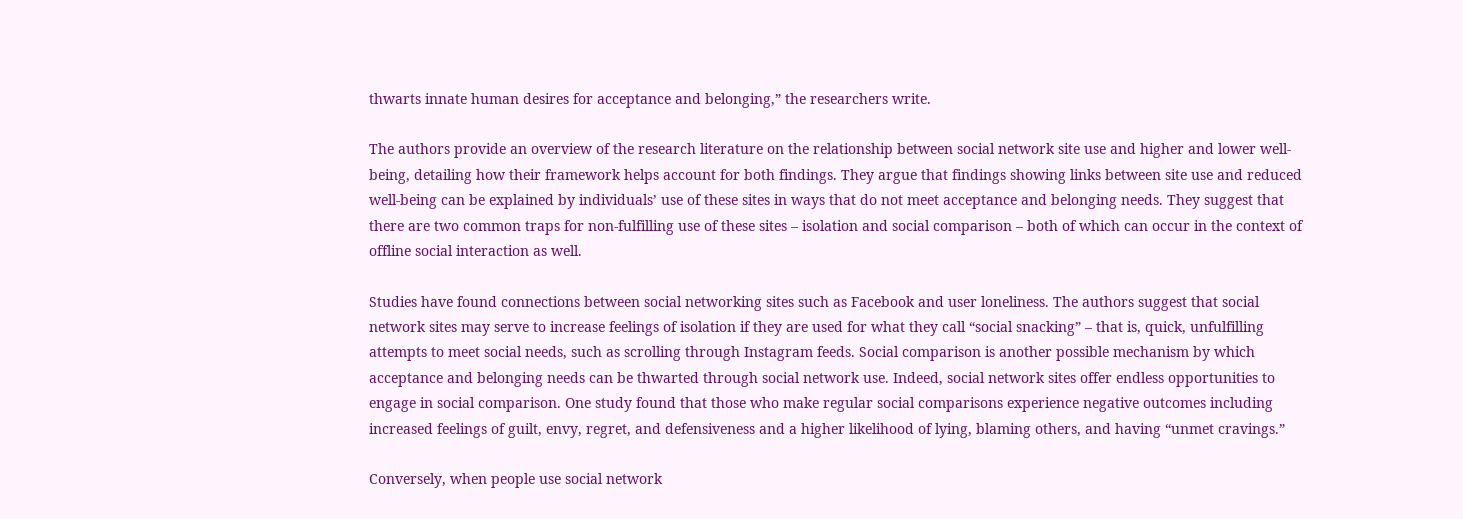thwarts innate human desires for acceptance and belonging,” the researchers write.

The authors provide an overview of the research literature on the relationship between social network site use and higher and lower well-being, detailing how their framework helps account for both findings. They argue that findings showing links between site use and reduced well-being can be explained by individuals’ use of these sites in ways that do not meet acceptance and belonging needs. They suggest that there are two common traps for non-fulfilling use of these sites – isolation and social comparison – both of which can occur in the context of offline social interaction as well.

Studies have found connections between social networking sites such as Facebook and user loneliness. The authors suggest that social network sites may serve to increase feelings of isolation if they are used for what they call “social snacking” – that is, quick, unfulfilling attempts to meet social needs, such as scrolling through Instagram feeds. Social comparison is another possible mechanism by which acceptance and belonging needs can be thwarted through social network use. Indeed, social network sites offer endless opportunities to engage in social comparison. One study found that those who make regular social comparisons experience negative outcomes including increased feelings of guilt, envy, regret, and defensiveness and a higher likelihood of lying, blaming others, and having “unmet cravings.”

Conversely, when people use social network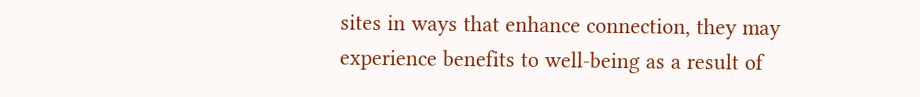sites in ways that enhance connection, they may experience benefits to well-being as a result of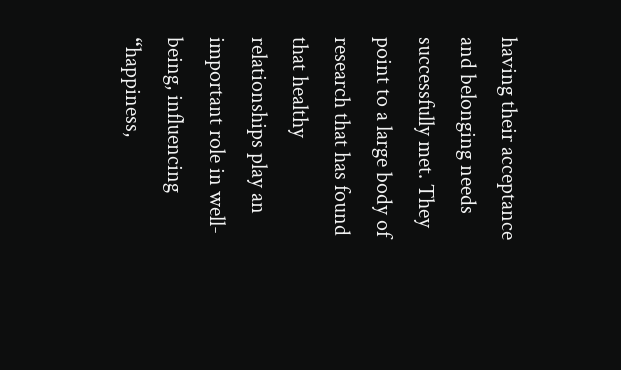having their acceptance and belonging needs successfully met. They point to a large body of research that has found that healthy relationships play an important role in well-being, influencing “happiness,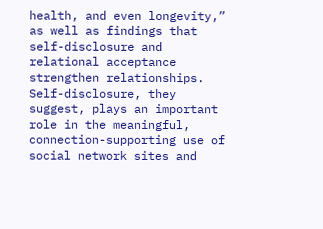health, and even longevity,” as well as findings that self-disclosure and relational acceptance strengthen relationships. Self-disclosure, they suggest, plays an important role in the meaningful, connection-supporting use of social network sites and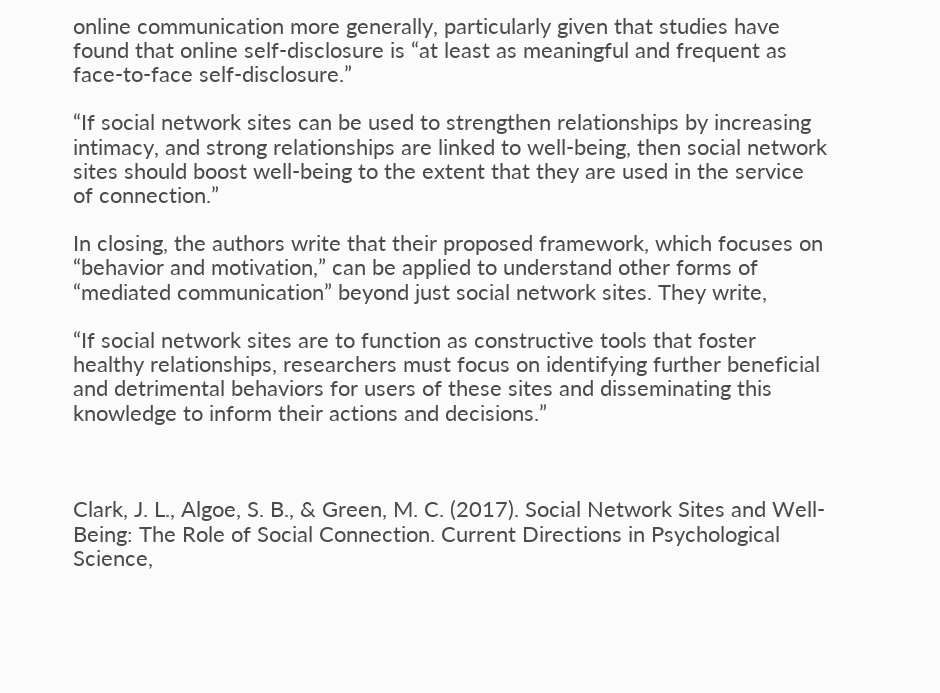online communication more generally, particularly given that studies have found that online self-disclosure is “at least as meaningful and frequent as face-to-face self-disclosure.”

“If social network sites can be used to strengthen relationships by increasing intimacy, and strong relationships are linked to well-being, then social network sites should boost well-being to the extent that they are used in the service of connection.”

In closing, the authors write that their proposed framework, which focuses on “behavior and motivation,” can be applied to understand other forms of “mediated communication” beyond just social network sites. They write,

“If social network sites are to function as constructive tools that foster healthy relationships, researchers must focus on identifying further beneficial and detrimental behaviors for users of these sites and disseminating this knowledge to inform their actions and decisions.”



Clark, J. L., Algoe, S. B., & Green, M. C. (2017). Social Network Sites and Well-Being: The Role of Social Connection. Current Directions in Psychological Science,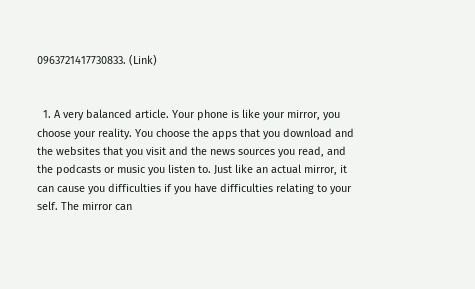0963721417730833. (Link)


  1. A very balanced article. Your phone is like your mirror, you choose your reality. You choose the apps that you download and the websites that you visit and the news sources you read, and the podcasts or music you listen to. Just like an actual mirror, it can cause you difficulties if you have difficulties relating to your self. The mirror can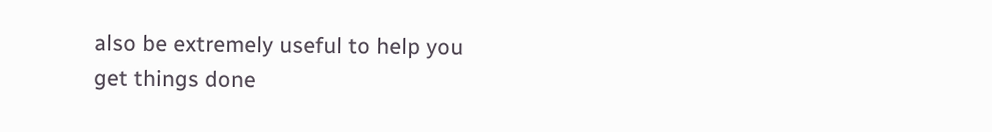also be extremely useful to help you get things done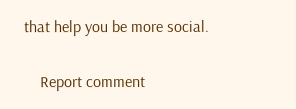that help you be more social.

    Report comment